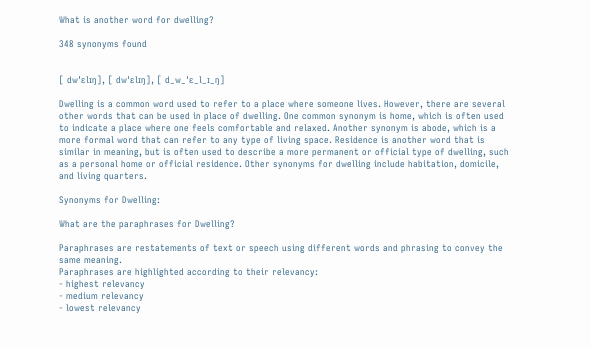What is another word for dwelling?

348 synonyms found


[ dwˈɛlɪŋ], [ dwˈɛlɪŋ], [ d_w_ˈɛ_l_ɪ_ŋ]

Dwelling is a common word used to refer to a place where someone lives. However, there are several other words that can be used in place of dwelling. One common synonym is home, which is often used to indicate a place where one feels comfortable and relaxed. Another synonym is abode, which is a more formal word that can refer to any type of living space. Residence is another word that is similar in meaning, but is often used to describe a more permanent or official type of dwelling, such as a personal home or official residence. Other synonyms for dwelling include habitation, domicile, and living quarters.

Synonyms for Dwelling:

What are the paraphrases for Dwelling?

Paraphrases are restatements of text or speech using different words and phrasing to convey the same meaning.
Paraphrases are highlighted according to their relevancy:
- highest relevancy
- medium relevancy
- lowest relevancy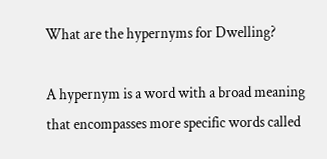What are the hypernyms for Dwelling?

A hypernym is a word with a broad meaning that encompasses more specific words called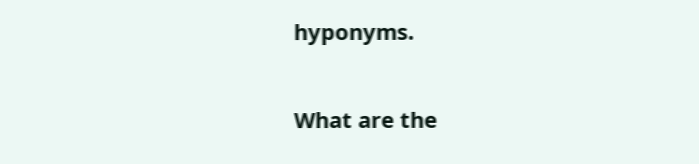hyponyms.

What are the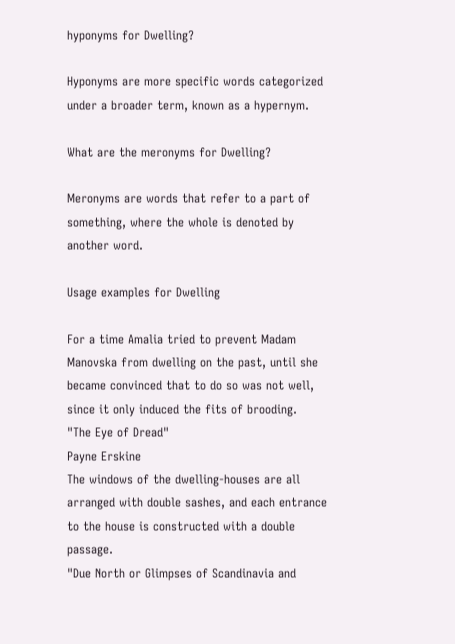hyponyms for Dwelling?

Hyponyms are more specific words categorized under a broader term, known as a hypernym.

What are the meronyms for Dwelling?

Meronyms are words that refer to a part of something, where the whole is denoted by another word.

Usage examples for Dwelling

For a time Amalia tried to prevent Madam Manovska from dwelling on the past, until she became convinced that to do so was not well, since it only induced the fits of brooding.
"The Eye of Dread"
Payne Erskine
The windows of the dwelling-houses are all arranged with double sashes, and each entrance to the house is constructed with a double passage.
"Due North or Glimpses of Scandinavia and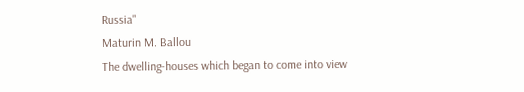Russia"
Maturin M. Ballou
The dwelling-houses which began to come into view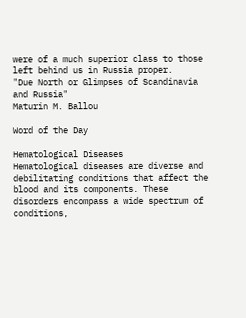were of a much superior class to those left behind us in Russia proper.
"Due North or Glimpses of Scandinavia and Russia"
Maturin M. Ballou

Word of the Day

Hematological Diseases
Hematological diseases are diverse and debilitating conditions that affect the blood and its components. These disorders encompass a wide spectrum of conditions,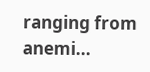ranging from anemi...